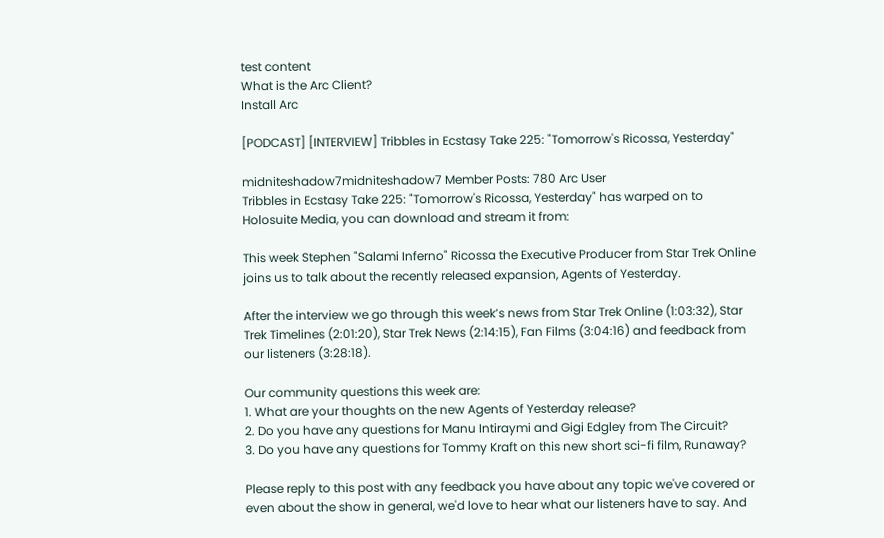test content
What is the Arc Client?
Install Arc

[PODCAST] [INTERVIEW] Tribbles in Ecstasy Take 225: "Tomorrow's Ricossa, Yesterday"

midniteshadow7midniteshadow7 Member Posts: 780 Arc User
Tribbles in Ecstasy Take 225: "Tomorrow's Ricossa, Yesterday" has warped on to Holosuite Media, you can download and stream it from:

This week Stephen "Salami Inferno" Ricossa the Executive Producer from Star Trek Online joins us to talk about the recently released expansion, Agents of Yesterday.

After the interview we go through this week’s news from Star Trek Online (1:03:32), Star Trek Timelines (2:01:20), Star Trek News (2:14:15), Fan Films (3:04:16) and feedback from our listeners (3:28:18).

Our community questions this week are:
1. What are your thoughts on the new Agents of Yesterday release?
2. Do you have any questions for Manu Intiraymi and Gigi Edgley from The Circuit?
3. Do you have any questions for Tommy Kraft on this new short sci-fi film, Runaway?

Please reply to this post with any feedback you have about any topic we've covered or even about the show in general, we'd love to hear what our listeners have to say. And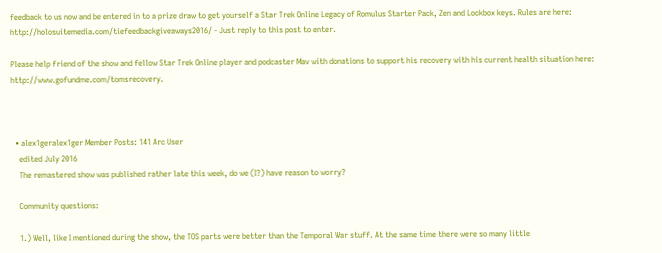feedback to us now and be entered in to a prize draw to get yourself a Star Trek Online Legacy of Romulus Starter Pack, Zen and Lockbox keys. Rules are here: http://holosuitemedia.com/tiefeedbackgiveaways2016/ - Just reply to this post to enter.

Please help friend of the show and fellow Star Trek Online player and podcaster Mav with donations to support his recovery with his current health situation here: http://www.gofundme.com/tomsrecovery.



  • alex1geralex1ger Member Posts: 141 Arc User
    edited July 2016
    The remastered show was published rather late this week, do we (I?) have reason to worry?

    Community questions:

    1.) Well, like I mentioned during the show, the TOS parts were better than the Temporal War stuff. At the same time there were so many little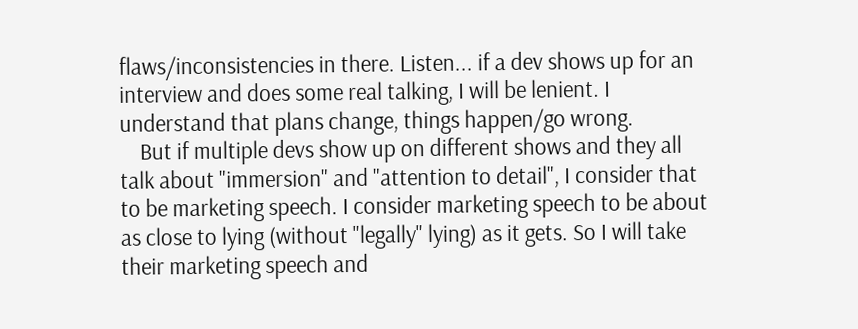flaws/inconsistencies in there. Listen... if a dev shows up for an interview and does some real talking, I will be lenient. I understand that plans change, things happen/go wrong.
    But if multiple devs show up on different shows and they all talk about "immersion" and "attention to detail", I consider that to be marketing speech. I consider marketing speech to be about as close to lying (without "legally" lying) as it gets. So I will take their marketing speech and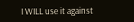I WILL use it against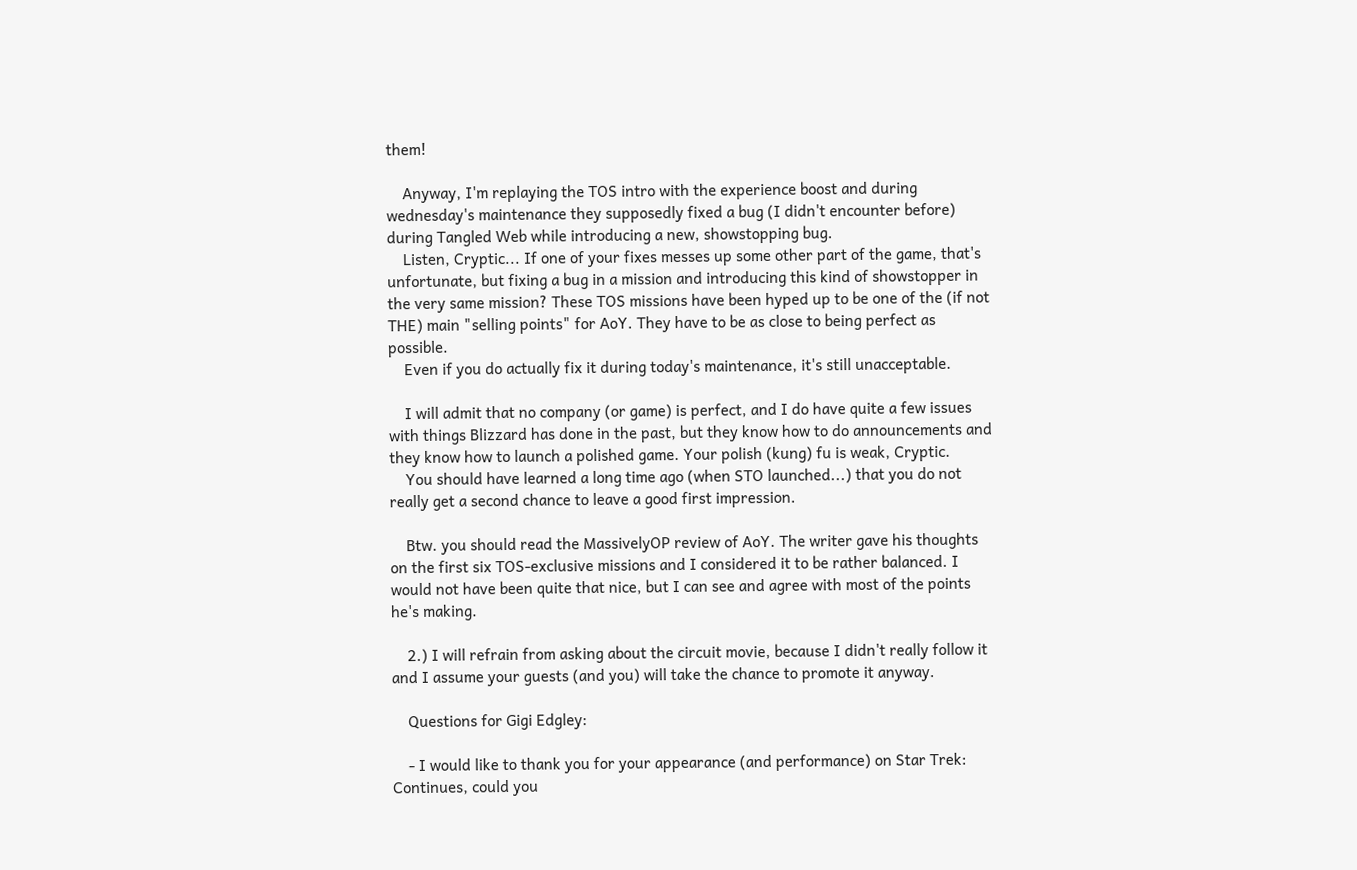them!

    Anyway, I'm replaying the TOS intro with the experience boost and during wednesday's maintenance they supposedly fixed a bug (I didn't encounter before) during Tangled Web while introducing a new, showstopping bug.
    Listen, Cryptic... If one of your fixes messes up some other part of the game, that's unfortunate, but fixing a bug in a mission and introducing this kind of showstopper in the very same mission? These TOS missions have been hyped up to be one of the (if not THE) main "selling points" for AoY. They have to be as close to being perfect as possible.
    Even if you do actually fix it during today's maintenance, it's still unacceptable.

    I will admit that no company (or game) is perfect, and I do have quite a few issues with things Blizzard has done in the past, but they know how to do announcements and they know how to launch a polished game. Your polish (kung) fu is weak, Cryptic.
    You should have learned a long time ago (when STO launched...) that you do not really get a second chance to leave a good first impression.

    Btw. you should read the MassivelyOP review of AoY. The writer gave his thoughts on the first six TOS-exclusive missions and I considered it to be rather balanced. I would not have been quite that nice, but I can see and agree with most of the points he's making.

    2.) I will refrain from asking about the circuit movie, because I didn't really follow it and I assume your guests (and you) will take the chance to promote it anyway.

    Questions for Gigi Edgley:

    - I would like to thank you for your appearance (and performance) on Star Trek: Continues, could you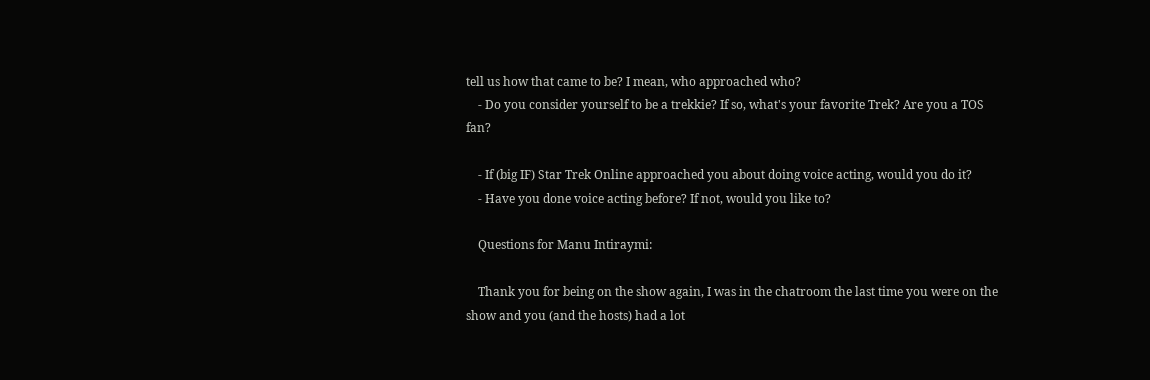tell us how that came to be? I mean, who approached who?
    - Do you consider yourself to be a trekkie? If so, what's your favorite Trek? Are you a TOS fan?

    - If (big IF) Star Trek Online approached you about doing voice acting, would you do it?
    - Have you done voice acting before? If not, would you like to?

    Questions for Manu Intiraymi:

    Thank you for being on the show again, I was in the chatroom the last time you were on the show and you (and the hosts) had a lot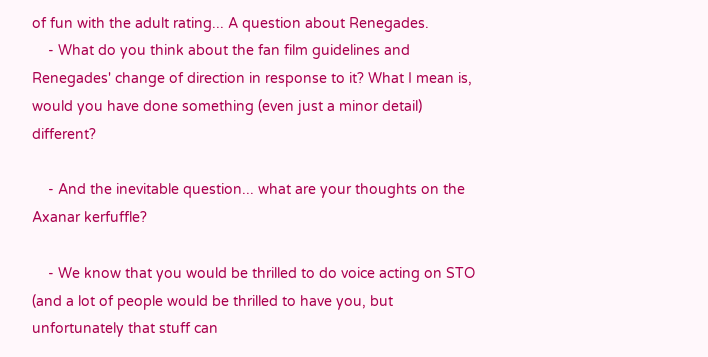of fun with the adult rating... A question about Renegades.
    - What do you think about the fan film guidelines and Renegades' change of direction in response to it? What I mean is, would you have done something (even just a minor detail) different?

    - And the inevitable question... what are your thoughts on the Axanar kerfuffle?

    - We know that you would be thrilled to do voice acting on STO (and a lot of people would be thrilled to have you, but unfortunately that stuff can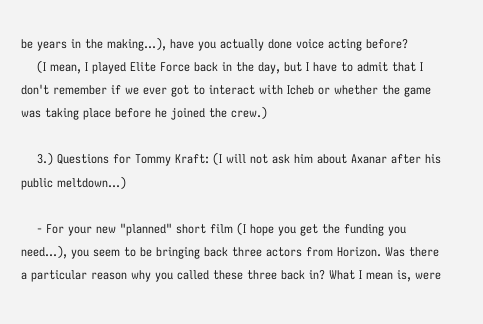be years in the making...), have you actually done voice acting before?
    (I mean, I played Elite Force back in the day, but I have to admit that I don't remember if we ever got to interact with Icheb or whether the game was taking place before he joined the crew.)

    3.) Questions for Tommy Kraft: (I will not ask him about Axanar after his public meltdown...)

    - For your new "planned" short film (I hope you get the funding you need...), you seem to be bringing back three actors from Horizon. Was there a particular reason why you called these three back in? What I mean is, were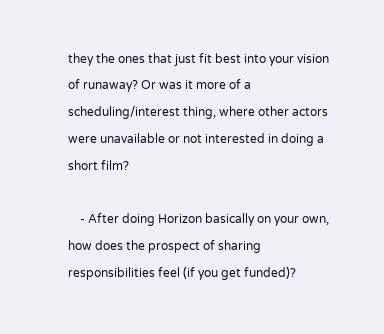they the ones that just fit best into your vision of runaway? Or was it more of a scheduling/interest thing, where other actors were unavailable or not interested in doing a short film?

    - After doing Horizon basically on your own, how does the prospect of sharing responsibilities feel (if you get funded)?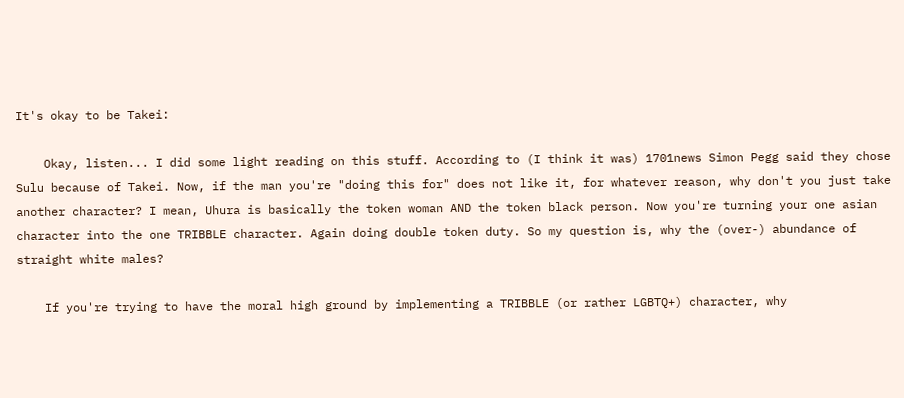It's okay to be Takei:

    Okay, listen... I did some light reading on this stuff. According to (I think it was) 1701news Simon Pegg said they chose Sulu because of Takei. Now, if the man you're "doing this for" does not like it, for whatever reason, why don't you just take another character? I mean, Uhura is basically the token woman AND the token black person. Now you're turning your one asian character into the one TRIBBLE character. Again doing double token duty. So my question is, why the (over-) abundance of straight white males?

    If you're trying to have the moral high ground by implementing a TRIBBLE (or rather LGBTQ+) character, why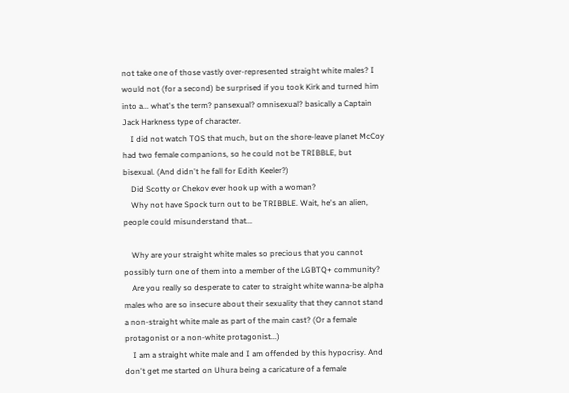not take one of those vastly over-represented straight white males? I would not (for a second) be surprised if you took Kirk and turned him into a... what's the term? pansexual? omnisexual? basically a Captain Jack Harkness type of character.
    I did not watch TOS that much, but on the shore-leave planet McCoy had two female companions, so he could not be TRIBBLE, but bisexual. (And didn't he fall for Edith Keeler?)
    Did Scotty or Chekov ever hook up with a woman?
    Why not have Spock turn out to be TRIBBLE. Wait, he's an alien, people could misunderstand that...

    Why are your straight white males so precious that you cannot possibly turn one of them into a member of the LGBTQ+ community?
    Are you really so desperate to cater to straight white wanna-be alpha males who are so insecure about their sexuality that they cannot stand a non-straight white male as part of the main cast? (Or a female protagonist or a non-white protagonist...)
    I am a straight white male and I am offended by this hypocrisy. And don't get me started on Uhura being a caricature of a female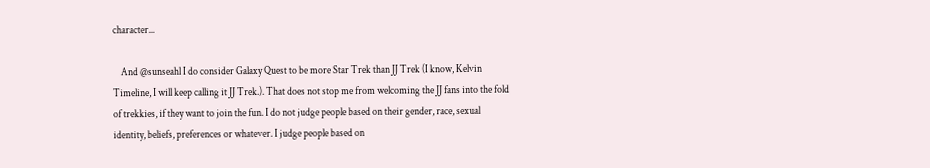character...

    And @sunseahl I do consider Galaxy Quest to be more Star Trek than JJ Trek (I know, Kelvin Timeline, I will keep calling it JJ Trek.). That does not stop me from welcoming the JJ fans into the fold of trekkies, if they want to join the fun. I do not judge people based on their gender, race, sexual identity, beliefs, preferences or whatever. I judge people based on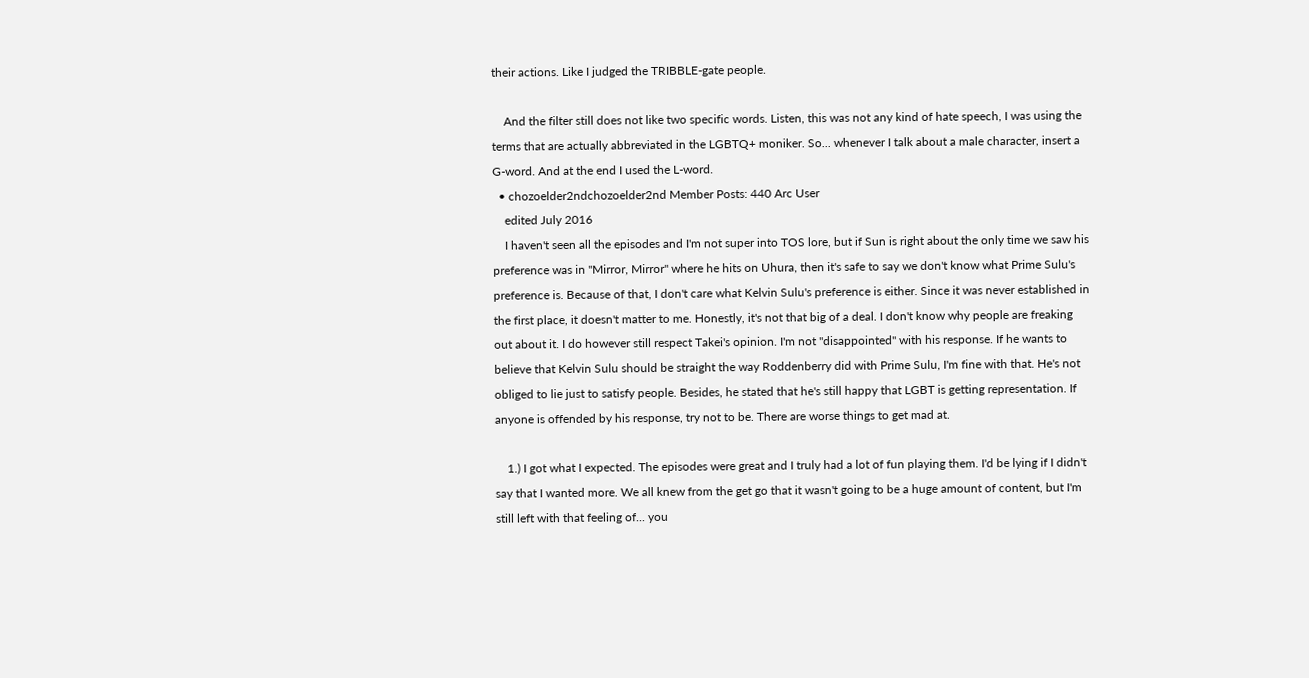their actions. Like I judged the TRIBBLE-gate people.

    And the filter still does not like two specific words. Listen, this was not any kind of hate speech, I was using the terms that are actually abbreviated in the LGBTQ+ moniker. So... whenever I talk about a male character, insert a G-word. And at the end I used the L-word.
  • chozoelder2ndchozoelder2nd Member Posts: 440 Arc User
    edited July 2016
    I haven't seen all the episodes and I'm not super into TOS lore, but if Sun is right about the only time we saw his preference was in "Mirror, Mirror" where he hits on Uhura, then it's safe to say we don't know what Prime Sulu's preference is. Because of that, I don't care what Kelvin Sulu's preference is either. Since it was never established in the first place, it doesn't matter to me. Honestly, it's not that big of a deal. I don't know why people are freaking out about it. I do however still respect Takei's opinion. I'm not "disappointed" with his response. If he wants to believe that Kelvin Sulu should be straight the way Roddenberry did with Prime Sulu, I'm fine with that. He's not obliged to lie just to satisfy people. Besides, he stated that he's still happy that LGBT is getting representation. If anyone is offended by his response, try not to be. There are worse things to get mad at.

    1.) I got what I expected. The episodes were great and I truly had a lot of fun playing them. I'd be lying if I didn't say that I wanted more. We all knew from the get go that it wasn't going to be a huge amount of content, but I'm still left with that feeling of... you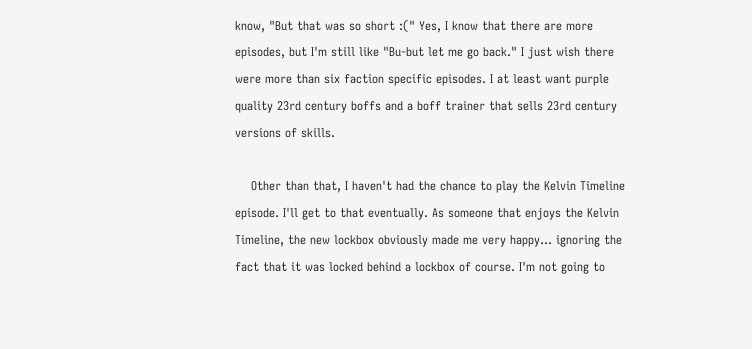know, "But that was so short :(" Yes, I know that there are more episodes, but I'm still like "Bu-but let me go back." I just wish there were more than six faction specific episodes. I at least want purple quality 23rd century boffs and a boff trainer that sells 23rd century versions of skills.

    Other than that, I haven't had the chance to play the Kelvin Timeline episode. I'll get to that eventually. As someone that enjoys the Kelvin Timeline, the new lockbox obviously made me very happy... ignoring the fact that it was locked behind a lockbox of course. I'm not going to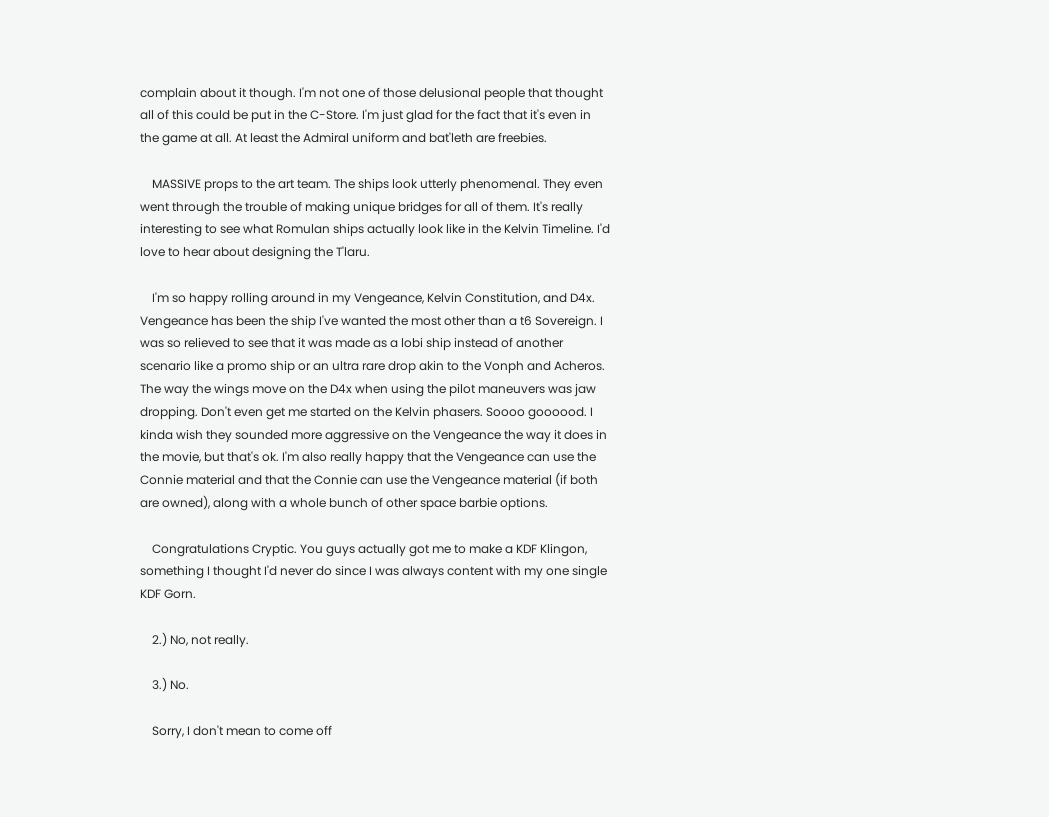complain about it though. I'm not one of those delusional people that thought all of this could be put in the C-Store. I'm just glad for the fact that it's even in the game at all. At least the Admiral uniform and bat'leth are freebies.

    MASSIVE props to the art team. The ships look utterly phenomenal. They even went through the trouble of making unique bridges for all of them. It's really interesting to see what Romulan ships actually look like in the Kelvin Timeline. I'd love to hear about designing the T'laru.

    I'm so happy rolling around in my Vengeance, Kelvin Constitution, and D4x. Vengeance has been the ship I've wanted the most other than a t6 Sovereign. I was so relieved to see that it was made as a lobi ship instead of another scenario like a promo ship or an ultra rare drop akin to the Vonph and Acheros. The way the wings move on the D4x when using the pilot maneuvers was jaw dropping. Don't even get me started on the Kelvin phasers. Soooo goooood. I kinda wish they sounded more aggressive on the Vengeance the way it does in the movie, but that's ok. I'm also really happy that the Vengeance can use the Connie material and that the Connie can use the Vengeance material (if both are owned), along with a whole bunch of other space barbie options.

    Congratulations Cryptic. You guys actually got me to make a KDF Klingon, something I thought I'd never do since I was always content with my one single KDF Gorn.

    2.) No, not really.

    3.) No.

    Sorry, I don't mean to come off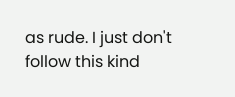as rude. I just don't follow this kind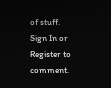of stuff.
Sign In or Register to comment.